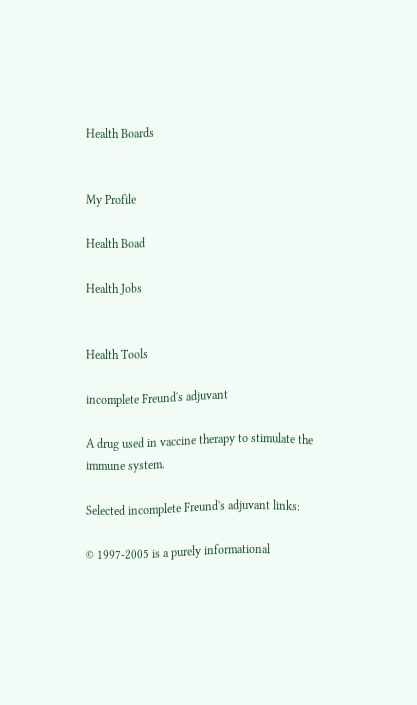Health Boards


My Profile

Health Boad

Health Jobs


Health Tools

incomplete Freund's adjuvant

A drug used in vaccine therapy to stimulate the immune system.

Selected incomplete Freund's adjuvant links:

© 1997-2005 is a purely informational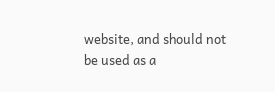website, and should not be used as a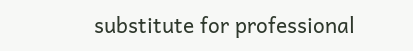substitute for professional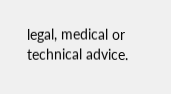legal, medical or technical advice.